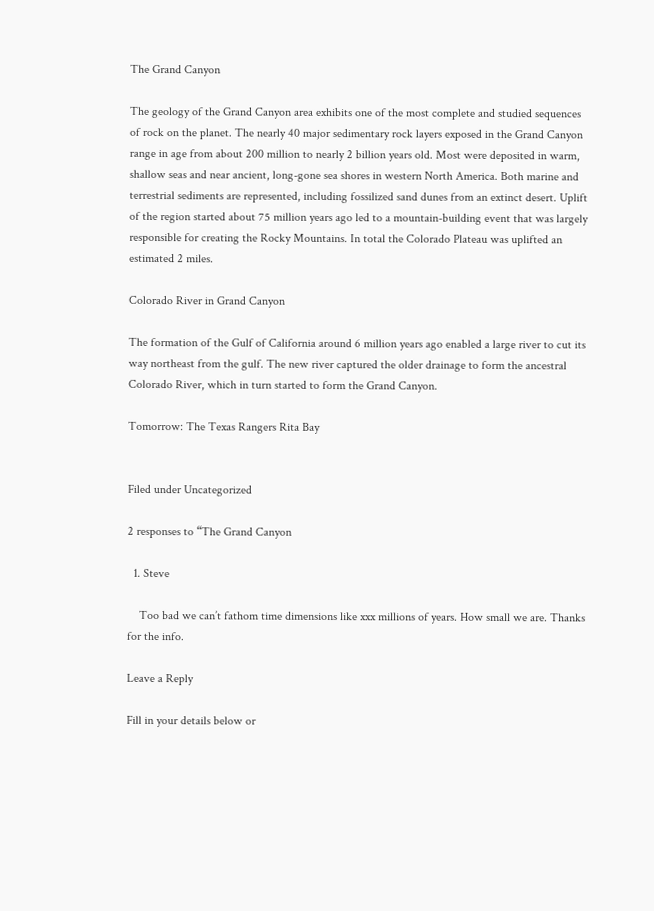The Grand Canyon

The geology of the Grand Canyon area exhibits one of the most complete and studied sequences of rock on the planet. The nearly 40 major sedimentary rock layers exposed in the Grand Canyon range in age from about 200 million to nearly 2 billion years old. Most were deposited in warm, shallow seas and near ancient, long-gone sea shores in western North America. Both marine and terrestrial sediments are represented, including fossilized sand dunes from an extinct desert. Uplift of the region started about 75 million years ago led to a mountain-building event that was largely responsible for creating the Rocky Mountains. In total the Colorado Plateau was uplifted an estimated 2 miles.

Colorado River in Grand Canyon

The formation of the Gulf of California around 6 million years ago enabled a large river to cut its way northeast from the gulf. The new river captured the older drainage to form the ancestral Colorado River, which in turn started to form the Grand Canyon.

Tomorrow: The Texas Rangers Rita Bay


Filed under Uncategorized

2 responses to “The Grand Canyon

  1. Steve

    Too bad we can’t fathom time dimensions like xxx millions of years. How small we are. Thanks for the info.

Leave a Reply

Fill in your details below or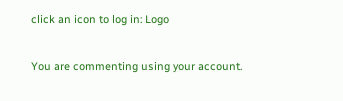click an icon to log in: Logo

You are commenting using your account.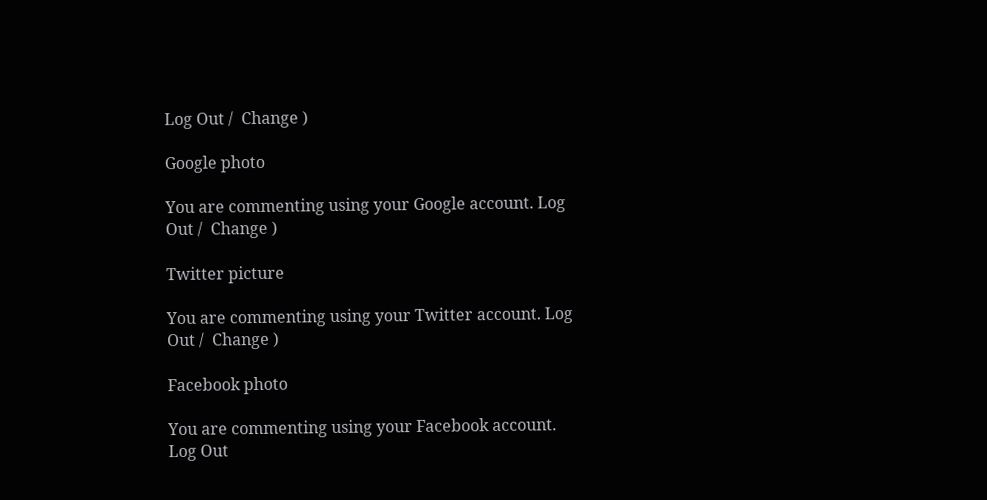Log Out /  Change )

Google photo

You are commenting using your Google account. Log Out /  Change )

Twitter picture

You are commenting using your Twitter account. Log Out /  Change )

Facebook photo

You are commenting using your Facebook account. Log Out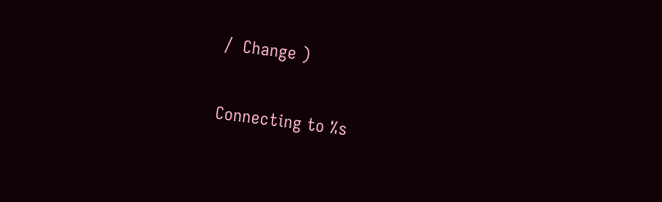/  Change )

Connecting to %s